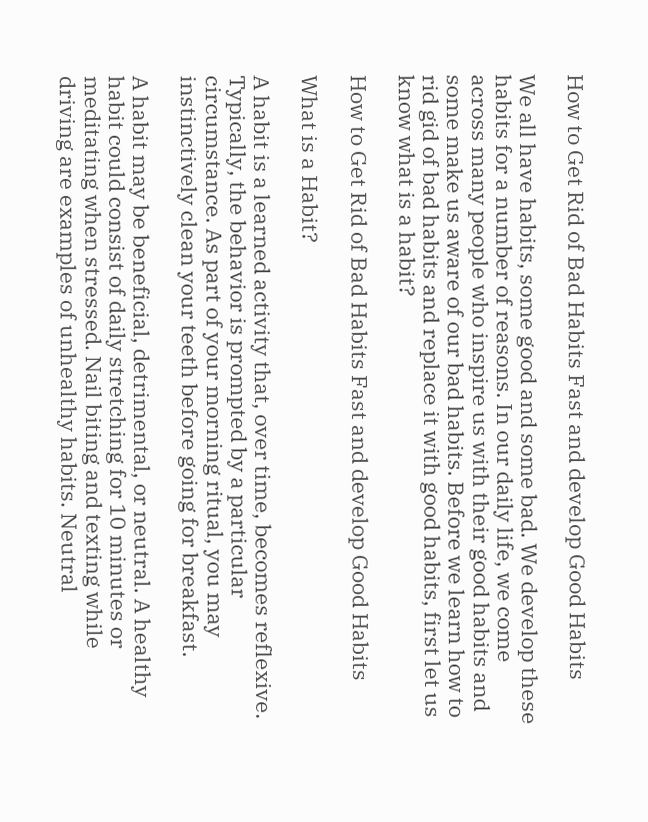How to Get Rid of Bad Habits Fast and develop Good Habits

We all have habits, some good and some bad. We develop these habits for a number of reasons. In our daily life, we come across many people who inspire us with their good habits and some make us aware of our bad habits. Before we learn how to rid gid of bad habits and replace it with good habits, first let us know what is a habit?

How to Get Rid of Bad Habits Fast and develop Good Habits

What is a Habit?

A habit is a learned activity that, over time, becomes reflexive. Typically, the behavior is prompted by a particular circumstance. As part of your morning ritual, you may instinctively clean your teeth before going for breakfast.

A habit may be beneficial, detrimental, or neutral. A healthy habit could consist of daily stretching for 10 minutes or meditating when stressed. Nail biting and texting while driving are examples of unhealthy habits. Neutral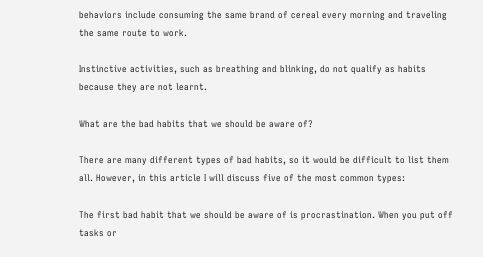behaviors include consuming the same brand of cereal every morning and traveling the same route to work.

Instinctive activities, such as breathing and blinking, do not qualify as habits because they are not learnt.

What are the bad habits that we should be aware of?

There are many different types of bad habits, so it would be difficult to list them all. However, in this article I will discuss five of the most common types:

The first bad habit that we should be aware of is procrastination. When you put off tasks or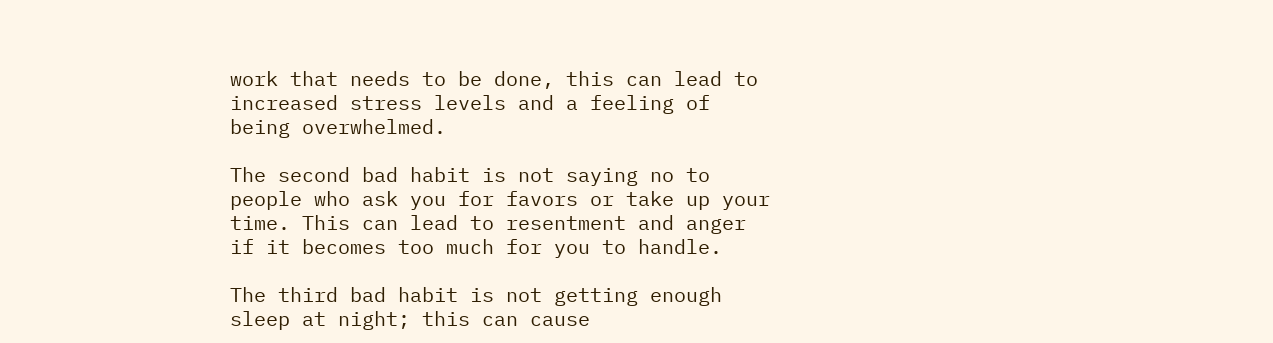work that needs to be done, this can lead to increased stress levels and a feeling of being overwhelmed.

The second bad habit is not saying no to people who ask you for favors or take up your time. This can lead to resentment and anger if it becomes too much for you to handle.

The third bad habit is not getting enough sleep at night; this can cause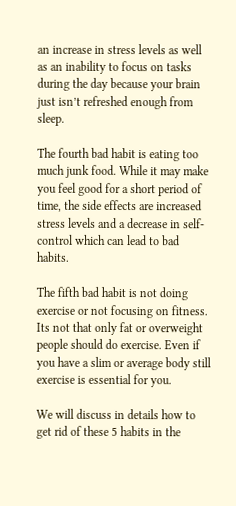an increase in stress levels as well as an inability to focus on tasks during the day because your brain just isn’t refreshed enough from sleep.

The fourth bad habit is eating too much junk food. While it may make you feel good for a short period of time, the side effects are increased stress levels and a decrease in self-control which can lead to bad habits.

The fifth bad habit is not doing exercise or not focusing on fitness. Its not that only fat or overweight people should do exercise. Even if you have a slim or average body still exercise is essential for you.

We will discuss in details how to get rid of these 5 habits in the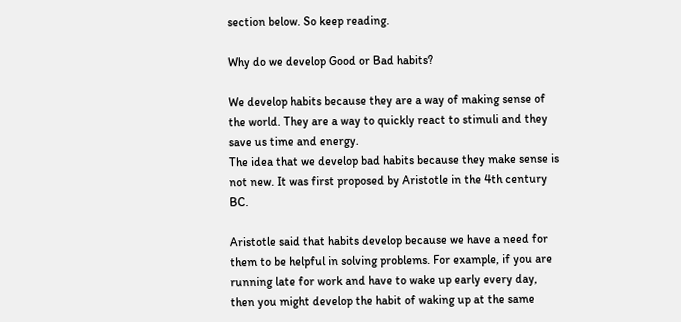section below. So keep reading.

Why do we develop Good or Bad habits?

We develop habits because they are a way of making sense of the world. They are a way to quickly react to stimuli and they save us time and energy.
The idea that we develop bad habits because they make sense is not new. It was first proposed by Aristotle in the 4th century BC.

Aristotle said that habits develop because we have a need for them to be helpful in solving problems. For example, if you are running late for work and have to wake up early every day, then you might develop the habit of waking up at the same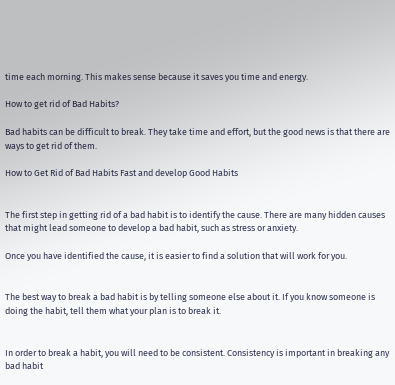time each morning. This makes sense because it saves you time and energy.

How to get rid of Bad Habits?

Bad habits can be difficult to break. They take time and effort, but the good news is that there are ways to get rid of them.

How to Get Rid of Bad Habits Fast and develop Good Habits


The first step in getting rid of a bad habit is to identify the cause. There are many hidden causes that might lead someone to develop a bad habit, such as stress or anxiety.

Once you have identified the cause, it is easier to find a solution that will work for you.


The best way to break a bad habit is by telling someone else about it. If you know someone is doing the habit, tell them what your plan is to break it.


In order to break a habit, you will need to be consistent. Consistency is important in breaking any bad habit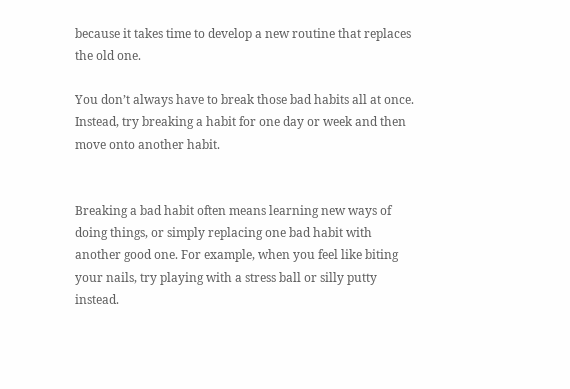because it takes time to develop a new routine that replaces the old one.

You don’t always have to break those bad habits all at once. Instead, try breaking a habit for one day or week and then move onto another habit.


Breaking a bad habit often means learning new ways of doing things, or simply replacing one bad habit with another good one. For example, when you feel like biting your nails, try playing with a stress ball or silly putty instead.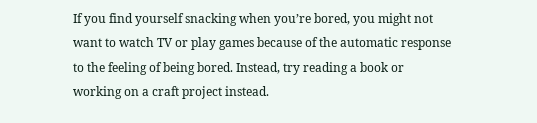If you find yourself snacking when you’re bored, you might not want to watch TV or play games because of the automatic response to the feeling of being bored. Instead, try reading a book or working on a craft project instead.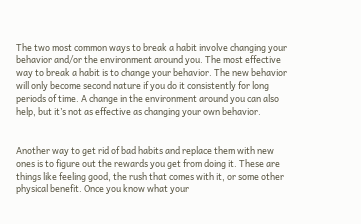The two most common ways to break a habit involve changing your behavior and/or the environment around you. The most effective way to break a habit is to change your behavior. The new behavior will only become second nature if you do it consistently for long periods of time. A change in the environment around you can also help, but it’s not as effective as changing your own behavior.


Another way to get rid of bad habits and replace them with new ones is to figure out the rewards you get from doing it. These are things like feeling good, the rush that comes with it, or some other physical benefit. Once you know what your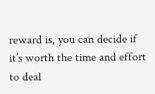reward is, you can decide if it’s worth the time and effort to deal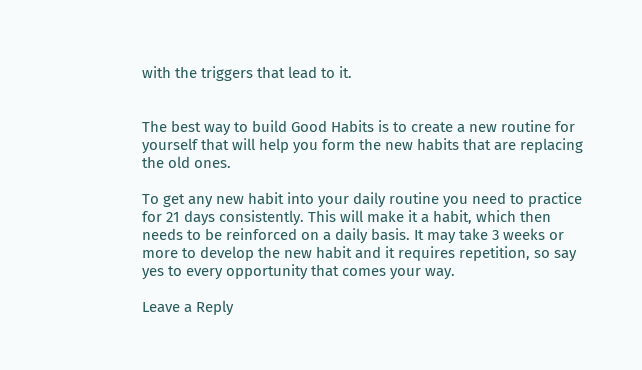with the triggers that lead to it.


The best way to build Good Habits is to create a new routine for yourself that will help you form the new habits that are replacing the old ones.

To get any new habit into your daily routine you need to practice for 21 days consistently. This will make it a habit, which then needs to be reinforced on a daily basis. It may take 3 weeks or more to develop the new habit and it requires repetition, so say yes to every opportunity that comes your way.

Leave a Reply